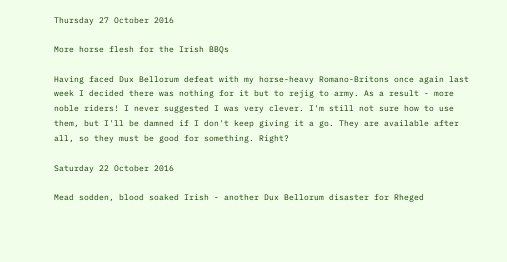Thursday 27 October 2016

More horse flesh for the Irish BBQs

Having faced Dux Bellorum defeat with my horse-heavy Romano-Britons once again last week I decided there was nothing for it but to rejig to army. As a result - more noble riders! I never suggested I was very clever. I'm still not sure how to use them, but I'll be damned if I don't keep giving it a go. They are available after all, so they must be good for something. Right?

Saturday 22 October 2016

Mead sodden, blood soaked Irish - another Dux Bellorum disaster for Rheged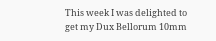This week I was delighted to get my Dux Bellorum 10mm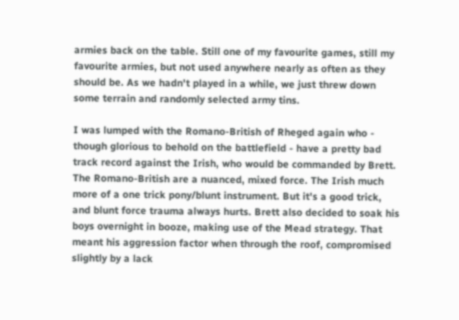armies back on the table. Still one of my favourite games, still my favourite armies, but not used anywhere nearly as often as they should be. As we hadn't played in a while, we just threw down some terrain and randomly selected army tins.

I was lumped with the Romano-British of Rheged again who - though glorious to behold on the battlefield - have a pretty bad track record against the Irish, who would be commanded by Brett. The Romano-British are a nuanced, mixed force. The Irish much more of a one trick pony/blunt instrument. But it's a good trick, and blunt force trauma always hurts. Brett also decided to soak his boys overnight in booze, making use of the Mead strategy. That meant his aggression factor when through the roof, compromised slightly by a lack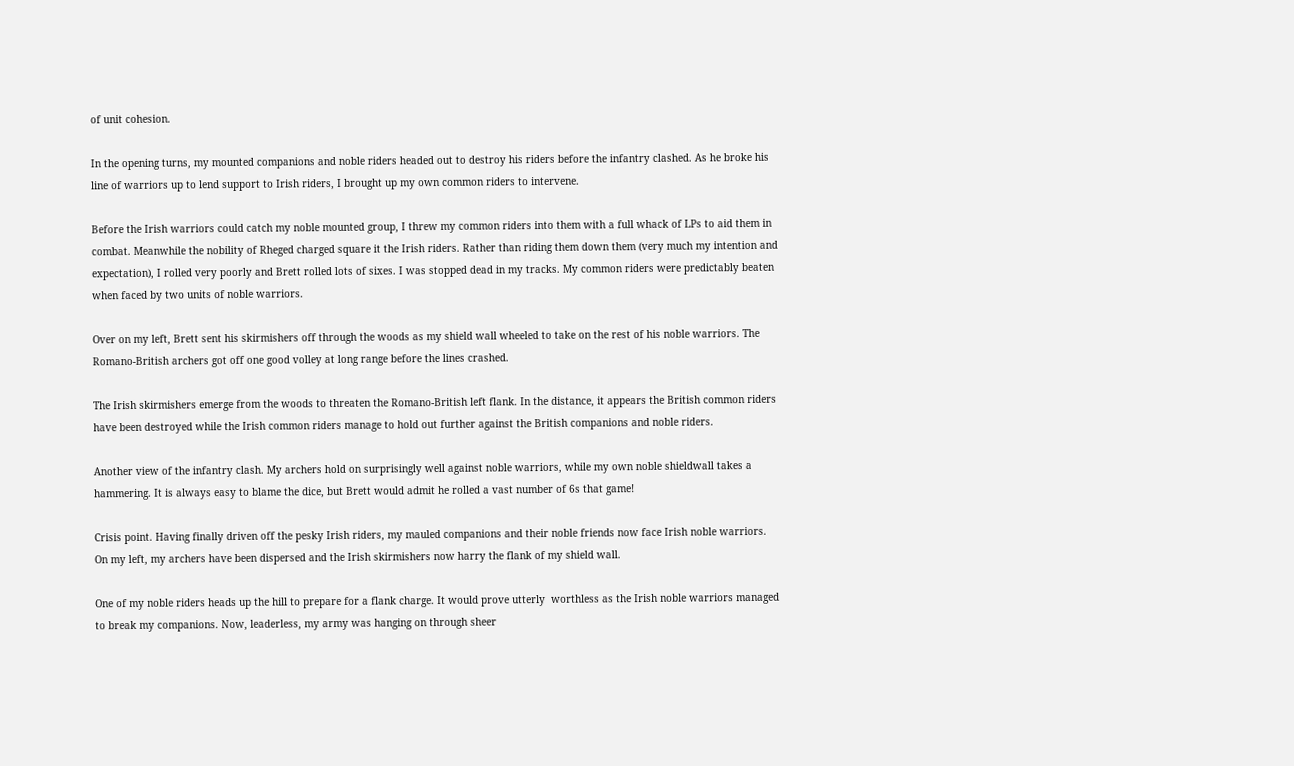of unit cohesion.

In the opening turns, my mounted companions and noble riders headed out to destroy his riders before the infantry clashed. As he broke his line of warriors up to lend support to Irish riders, I brought up my own common riders to intervene.

Before the Irish warriors could catch my noble mounted group, I threw my common riders into them with a full whack of LPs to aid them in combat. Meanwhile the nobility of Rheged charged square it the Irish riders. Rather than riding them down them (very much my intention and expectation), I rolled very poorly and Brett rolled lots of sixes. I was stopped dead in my tracks. My common riders were predictably beaten when faced by two units of noble warriors.

Over on my left, Brett sent his skirmishers off through the woods as my shield wall wheeled to take on the rest of his noble warriors. The Romano-British archers got off one good volley at long range before the lines crashed.

The Irish skirmishers emerge from the woods to threaten the Romano-British left flank. In the distance, it appears the British common riders have been destroyed while the Irish common riders manage to hold out further against the British companions and noble riders.

Another view of the infantry clash. My archers hold on surprisingly well against noble warriors, while my own noble shieldwall takes a hammering. It is always easy to blame the dice, but Brett would admit he rolled a vast number of 6s that game!

Crisis point. Having finally driven off the pesky Irish riders, my mauled companions and their noble friends now face Irish noble warriors.  On my left, my archers have been dispersed and the Irish skirmishers now harry the flank of my shield wall.

One of my noble riders heads up the hill to prepare for a flank charge. It would prove utterly  worthless as the Irish noble warriors managed to break my companions. Now, leaderless, my army was hanging on through sheer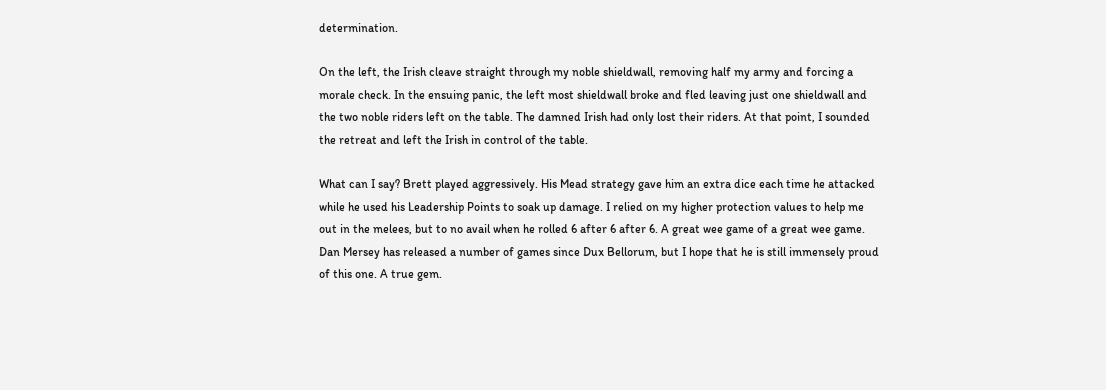determination.

On the left, the Irish cleave straight through my noble shieldwall, removing half my army and forcing a morale check. In the ensuing panic, the left most shieldwall broke and fled leaving just one shieldwall and the two noble riders left on the table. The damned Irish had only lost their riders. At that point, I sounded the retreat and left the Irish in control of the table.

What can I say? Brett played aggressively. His Mead strategy gave him an extra dice each time he attacked while he used his Leadership Points to soak up damage. I relied on my higher protection values to help me out in the melees, but to no avail when he rolled 6 after 6 after 6. A great wee game of a great wee game. Dan Mersey has released a number of games since Dux Bellorum, but I hope that he is still immensely proud of this one. A true gem.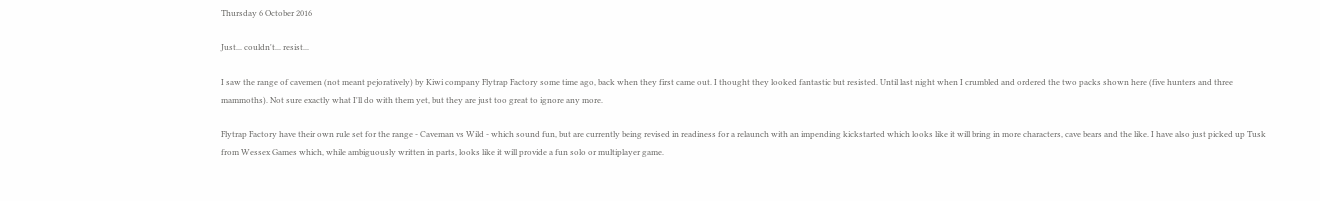Thursday 6 October 2016

Just... couldn't... resist...

I saw the range of cavemen (not meant pejoratively) by Kiwi company Flytrap Factory some time ago, back when they first came out. I thought they looked fantastic but resisted. Until last night when I crumbled and ordered the two packs shown here (five hunters and three mammoths). Not sure exactly what I'll do with them yet, but they are just too great to ignore any more.

Flytrap Factory have their own rule set for the range - Caveman vs Wild - which sound fun, but are currently being revised in readiness for a relaunch with an impending kickstarted which looks like it will bring in more characters, cave bears and the like. I have also just picked up Tusk from Wessex Games which, while ambiguously written in parts, looks like it will provide a fun solo or multiplayer game.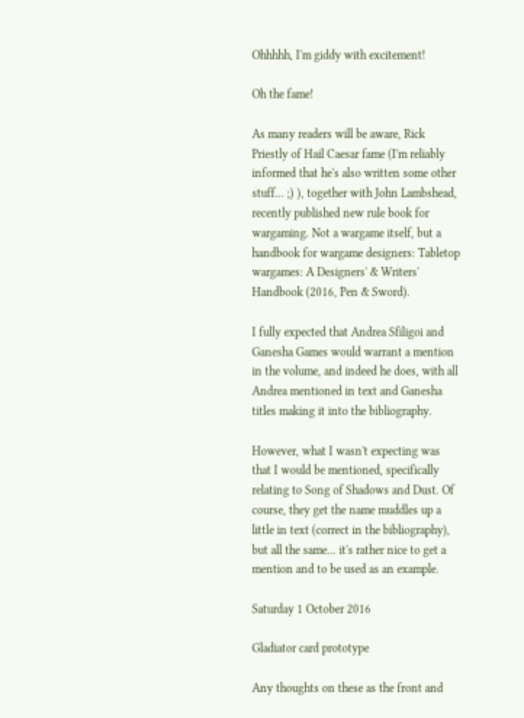Ohhhhh, I'm giddy with excitement!

Oh the fame!

As many readers will be aware, Rick Priestly of Hail Caesar fame (I'm reliably informed that he's also written some other stuff... ;) ), together with John Lambshead, recently published new rule book for wargaming. Not a wargame itself, but a handbook for wargame designers: Tabletop wargames: A Designers' & Writers' Handbook (2016, Pen & Sword).

I fully expected that Andrea Sfiligoi and Ganesha Games would warrant a mention in the volume, and indeed he does, with all Andrea mentioned in text and Ganesha titles making it into the bibliography.

However, what I wasn't expecting was that I would be mentioned, specifically relating to Song of Shadows and Dust. Of course, they get the name muddles up a little in text (correct in the bibliography), but all the same... it's rather nice to get a mention and to be used as an example.

Saturday 1 October 2016

Gladiator card prototype

Any thoughts on these as the front and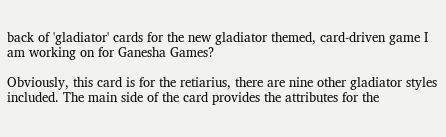back of 'gladiator' cards for the new gladiator themed, card-driven game I am working on for Ganesha Games?

Obviously, this card is for the retiarius, there are nine other gladiator styles included. The main side of the card provides the attributes for the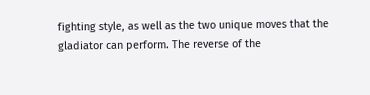fighting style, as well as the two unique moves that the gladiator can perform. The reverse of the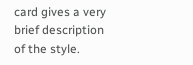card gives a very brief description of the style.